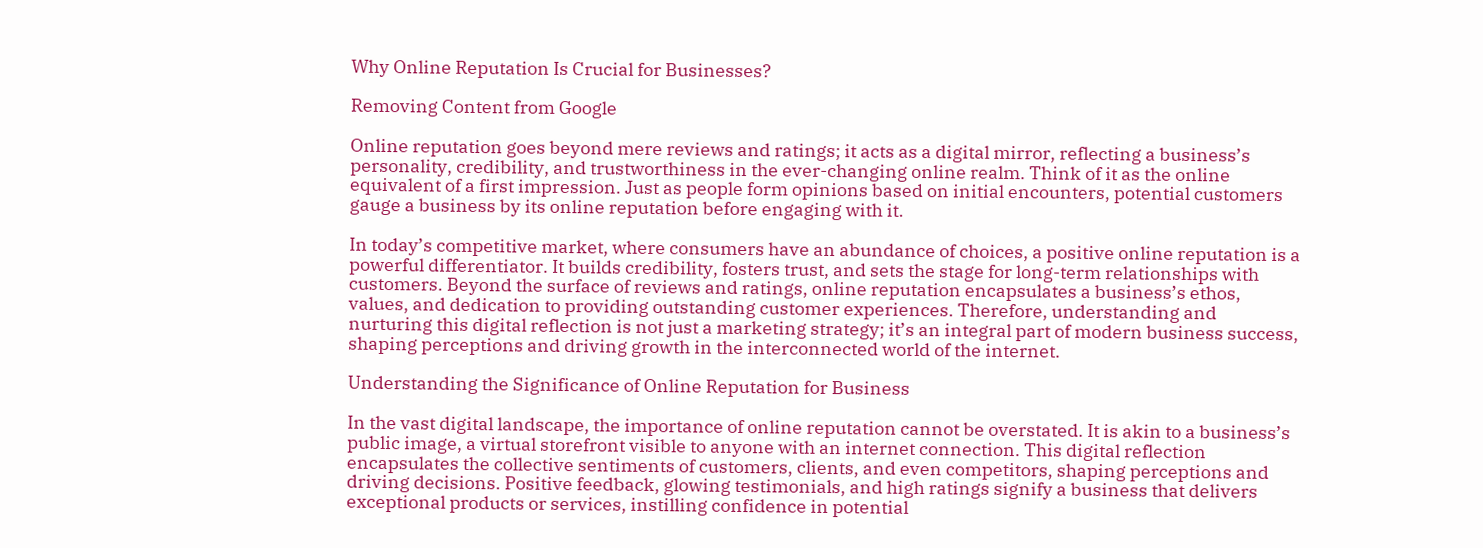Why Online Reputation Is Crucial for Businesses?

Removing Content from Google

Online reputation goes beyond mere reviews and ratings; it acts as a digital mirror, reflecting a business’s personality, credibility, and trustworthiness in the ever-changing online realm. Think of it as the online equivalent of a first impression. Just as people form opinions based on initial encounters, potential customers gauge a business by its online reputation before engaging with it.

In today’s competitive market, where consumers have an abundance of choices, a positive online reputation is a powerful differentiator. It builds credibility, fosters trust, and sets the stage for long-term relationships with customers. Beyond the surface of reviews and ratings, online reputation encapsulates a business’s ethos, values, and dedication to providing outstanding customer experiences. Therefore, understanding and nurturing this digital reflection is not just a marketing strategy; it’s an integral part of modern business success, shaping perceptions and driving growth in the interconnected world of the internet.

Understanding the Significance of Online Reputation for Business

In the vast digital landscape, the importance of online reputation cannot be overstated. It is akin to a business’s public image, a virtual storefront visible to anyone with an internet connection. This digital reflection encapsulates the collective sentiments of customers, clients, and even competitors, shaping perceptions and driving decisions. Positive feedback, glowing testimonials, and high ratings signify a business that delivers exceptional products or services, instilling confidence in potential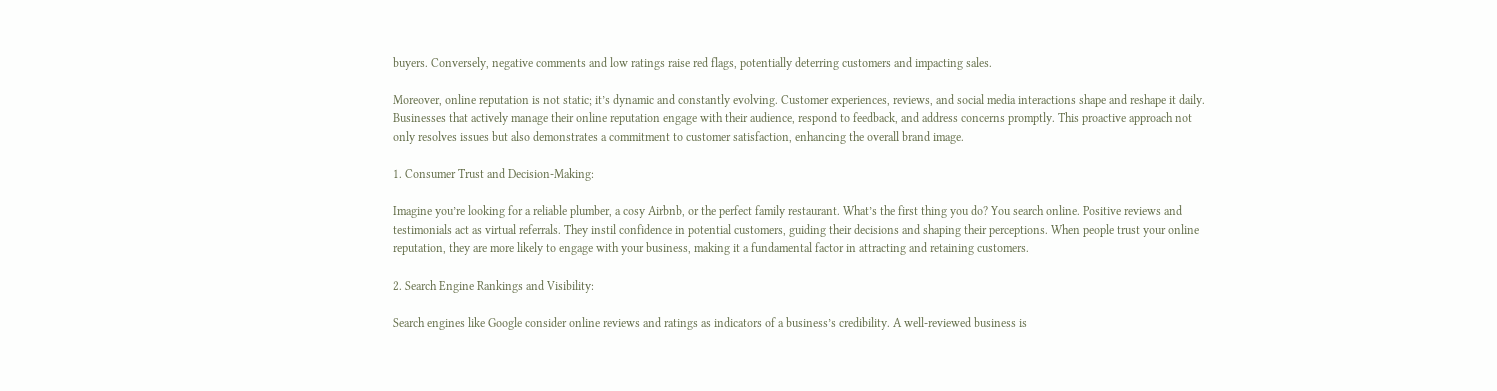buyers. Conversely, negative comments and low ratings raise red flags, potentially deterring customers and impacting sales.

Moreover, online reputation is not static; it’s dynamic and constantly evolving. Customer experiences, reviews, and social media interactions shape and reshape it daily. Businesses that actively manage their online reputation engage with their audience, respond to feedback, and address concerns promptly. This proactive approach not only resolves issues but also demonstrates a commitment to customer satisfaction, enhancing the overall brand image.

1. Consumer Trust and Decision-Making:

Imagine you’re looking for a reliable plumber, a cosy Airbnb, or the perfect family restaurant. What’s the first thing you do? You search online. Positive reviews and testimonials act as virtual referrals. They instil confidence in potential customers, guiding their decisions and shaping their perceptions. When people trust your online reputation, they are more likely to engage with your business, making it a fundamental factor in attracting and retaining customers.

2. Search Engine Rankings and Visibility:

Search engines like Google consider online reviews and ratings as indicators of a business’s credibility. A well-reviewed business is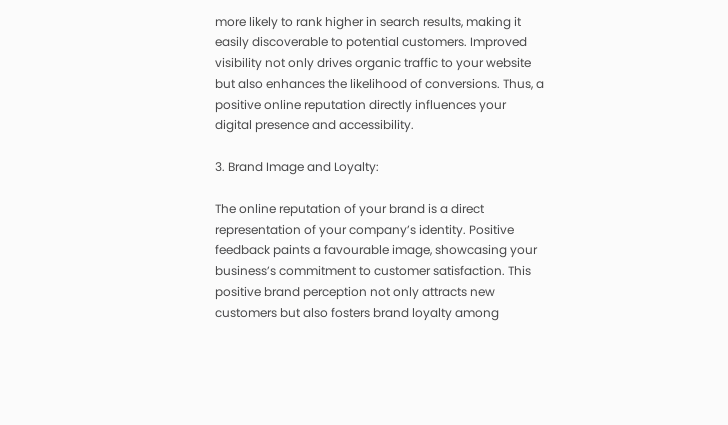more likely to rank higher in search results, making it easily discoverable to potential customers. Improved visibility not only drives organic traffic to your website but also enhances the likelihood of conversions. Thus, a positive online reputation directly influences your digital presence and accessibility.

3. Brand Image and Loyalty:

The online reputation of your brand is a direct representation of your company’s identity. Positive feedback paints a favourable image, showcasing your business’s commitment to customer satisfaction. This positive brand perception not only attracts new customers but also fosters brand loyalty among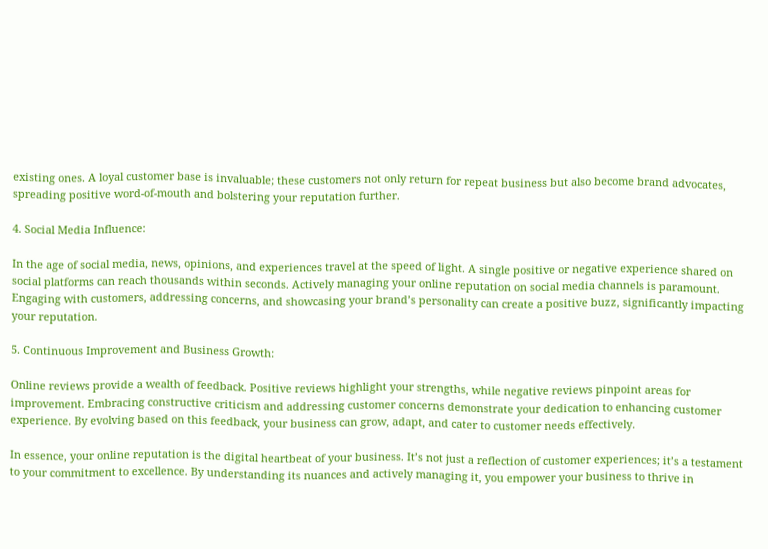existing ones. A loyal customer base is invaluable; these customers not only return for repeat business but also become brand advocates, spreading positive word-of-mouth and bolstering your reputation further.

4. Social Media Influence:

In the age of social media, news, opinions, and experiences travel at the speed of light. A single positive or negative experience shared on social platforms can reach thousands within seconds. Actively managing your online reputation on social media channels is paramount. Engaging with customers, addressing concerns, and showcasing your brand’s personality can create a positive buzz, significantly impacting your reputation.

5. Continuous Improvement and Business Growth:

Online reviews provide a wealth of feedback. Positive reviews highlight your strengths, while negative reviews pinpoint areas for improvement. Embracing constructive criticism and addressing customer concerns demonstrate your dedication to enhancing customer experience. By evolving based on this feedback, your business can grow, adapt, and cater to customer needs effectively.

In essence, your online reputation is the digital heartbeat of your business. It’s not just a reflection of customer experiences; it’s a testament to your commitment to excellence. By understanding its nuances and actively managing it, you empower your business to thrive in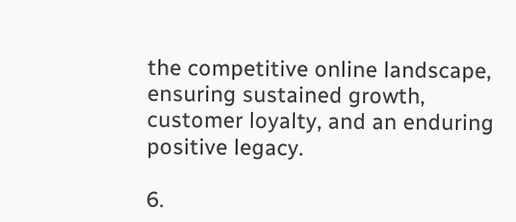the competitive online landscape, ensuring sustained growth, customer loyalty, and an enduring positive legacy.

6.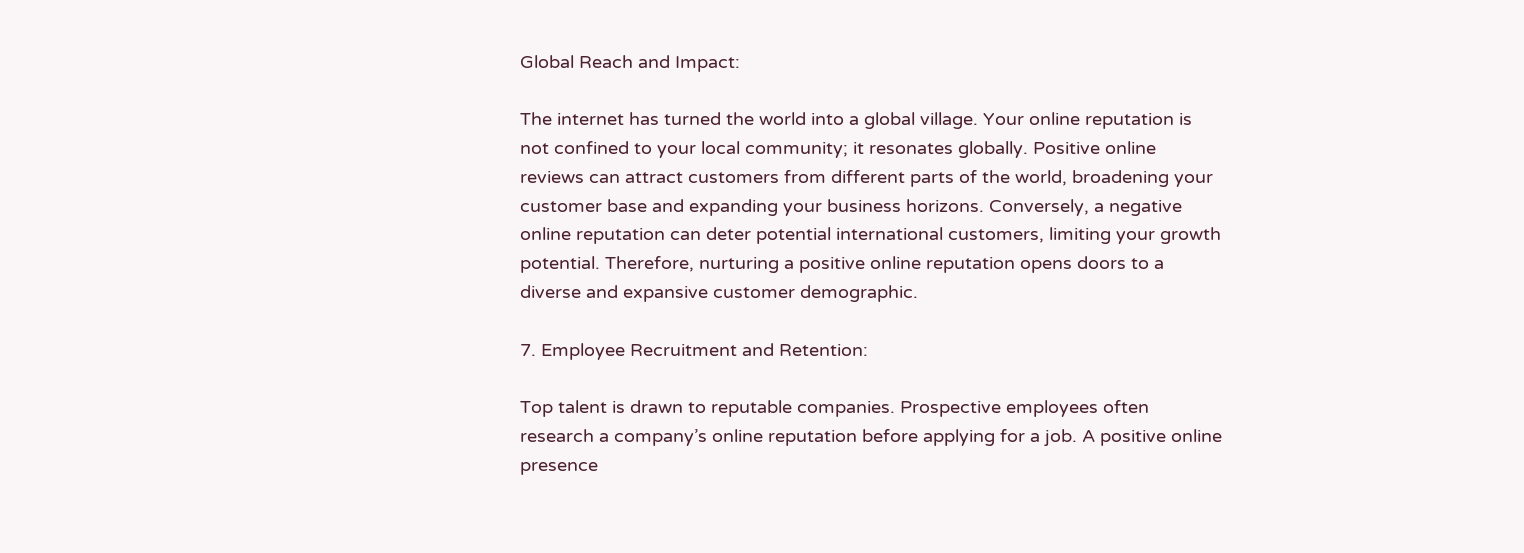Global Reach and Impact:

The internet has turned the world into a global village. Your online reputation is not confined to your local community; it resonates globally. Positive online reviews can attract customers from different parts of the world, broadening your customer base and expanding your business horizons. Conversely, a negative online reputation can deter potential international customers, limiting your growth potential. Therefore, nurturing a positive online reputation opens doors to a diverse and expansive customer demographic.

7. Employee Recruitment and Retention:

Top talent is drawn to reputable companies. Prospective employees often research a company’s online reputation before applying for a job. A positive online presence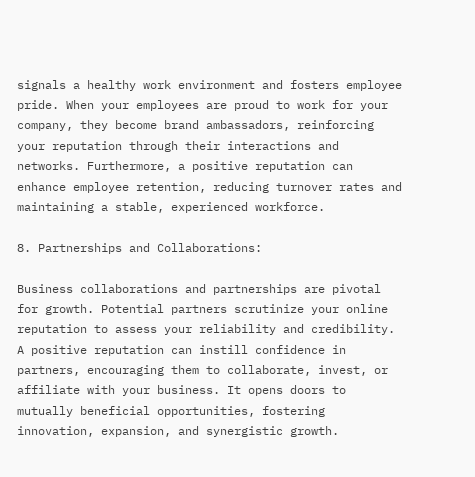signals a healthy work environment and fosters employee pride. When your employees are proud to work for your company, they become brand ambassadors, reinforcing your reputation through their interactions and networks. Furthermore, a positive reputation can enhance employee retention, reducing turnover rates and maintaining a stable, experienced workforce.

8. Partnerships and Collaborations:

Business collaborations and partnerships are pivotal for growth. Potential partners scrutinize your online reputation to assess your reliability and credibility. A positive reputation can instill confidence in partners, encouraging them to collaborate, invest, or affiliate with your business. It opens doors to mutually beneficial opportunities, fostering innovation, expansion, and synergistic growth.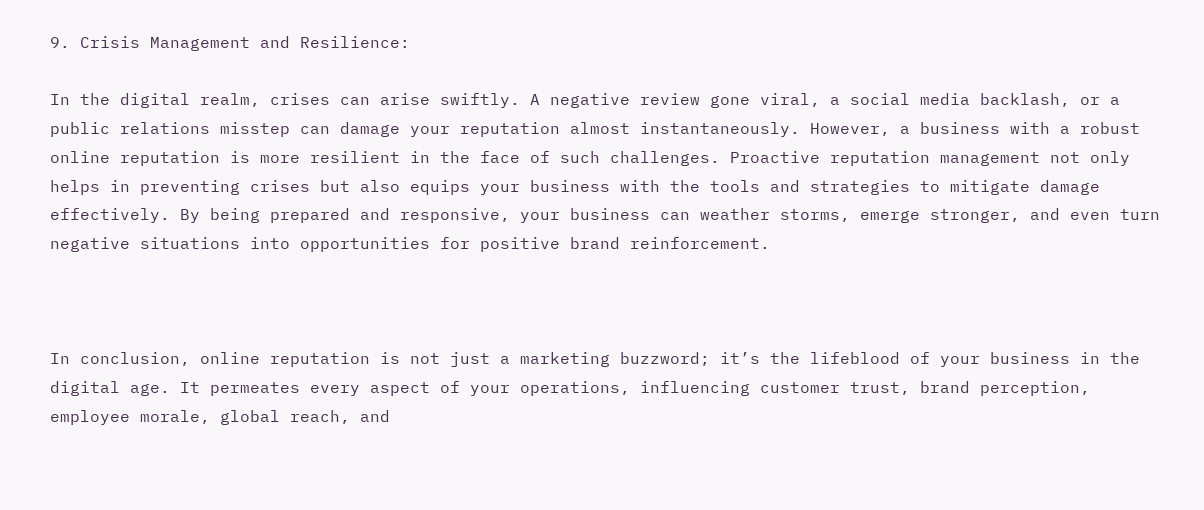9. Crisis Management and Resilience:

In the digital realm, crises can arise swiftly. A negative review gone viral, a social media backlash, or a public relations misstep can damage your reputation almost instantaneously. However, a business with a robust online reputation is more resilient in the face of such challenges. Proactive reputation management not only helps in preventing crises but also equips your business with the tools and strategies to mitigate damage effectively. By being prepared and responsive, your business can weather storms, emerge stronger, and even turn negative situations into opportunities for positive brand reinforcement.



In conclusion, online reputation is not just a marketing buzzword; it’s the lifeblood of your business in the digital age. It permeates every aspect of your operations, influencing customer trust, brand perception, employee morale, global reach, and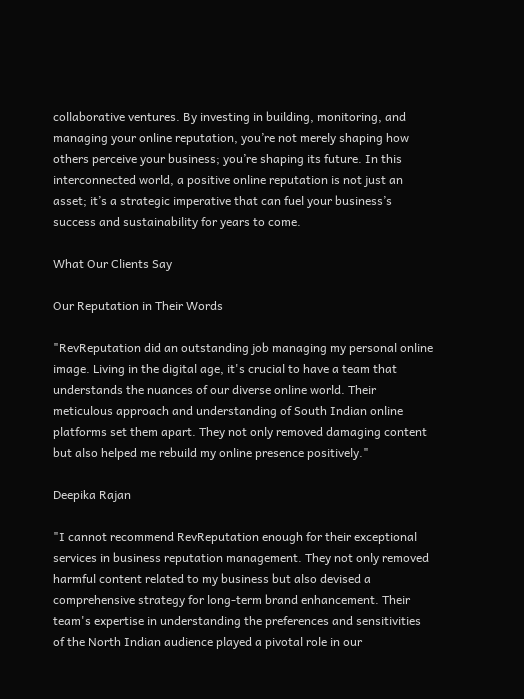collaborative ventures. By investing in building, monitoring, and managing your online reputation, you’re not merely shaping how others perceive your business; you’re shaping its future. In this interconnected world, a positive online reputation is not just an asset; it’s a strategic imperative that can fuel your business’s success and sustainability for years to come.

What Our Clients Say

Our Reputation in Their Words

"RevReputation did an outstanding job managing my personal online image. Living in the digital age, it's crucial to have a team that understands the nuances of our diverse online world. Their meticulous approach and understanding of South Indian online platforms set them apart. They not only removed damaging content but also helped me rebuild my online presence positively."

Deepika Rajan

"I cannot recommend RevReputation enough for their exceptional services in business reputation management. They not only removed harmful content related to my business but also devised a comprehensive strategy for long-term brand enhancement. Their team's expertise in understanding the preferences and sensitivities of the North Indian audience played a pivotal role in our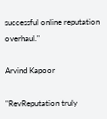successful online reputation overhaul."

Arvind Kapoor

"RevReputation truly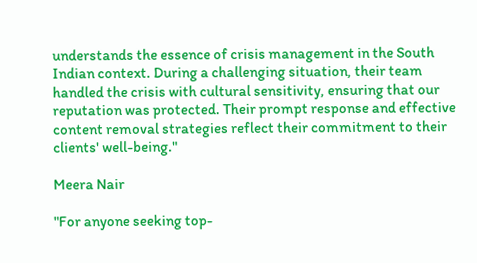understands the essence of crisis management in the South Indian context. During a challenging situation, their team handled the crisis with cultural sensitivity, ensuring that our reputation was protected. Their prompt response and effective content removal strategies reflect their commitment to their clients' well-being."

Meera Nair

"For anyone seeking top-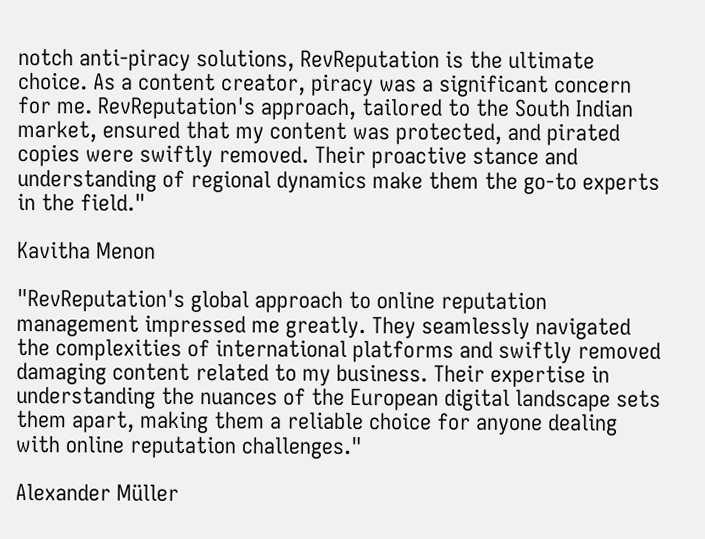notch anti-piracy solutions, RevReputation is the ultimate choice. As a content creator, piracy was a significant concern for me. RevReputation's approach, tailored to the South Indian market, ensured that my content was protected, and pirated copies were swiftly removed. Their proactive stance and understanding of regional dynamics make them the go-to experts in the field."

Kavitha Menon

"RevReputation's global approach to online reputation management impressed me greatly. They seamlessly navigated the complexities of international platforms and swiftly removed damaging content related to my business. Their expertise in understanding the nuances of the European digital landscape sets them apart, making them a reliable choice for anyone dealing with online reputation challenges."

Alexander Müller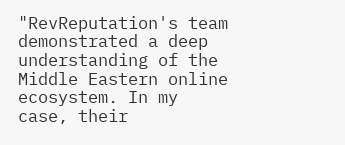"RevReputation's team demonstrated a deep understanding of the Middle Eastern online ecosystem. In my case, their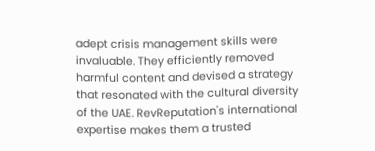adept crisis management skills were invaluable. They efficiently removed harmful content and devised a strategy that resonated with the cultural diversity of the UAE. RevReputation's international expertise makes them a trusted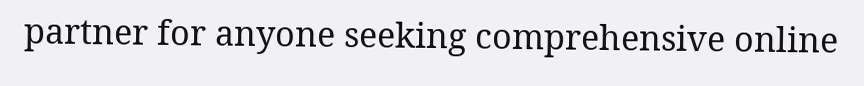partner for anyone seeking comprehensive online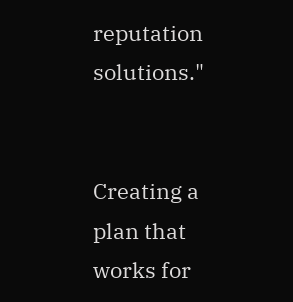reputation solutions."


Creating a plan that works for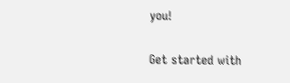you!

Get started with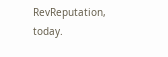RevReputation, today.